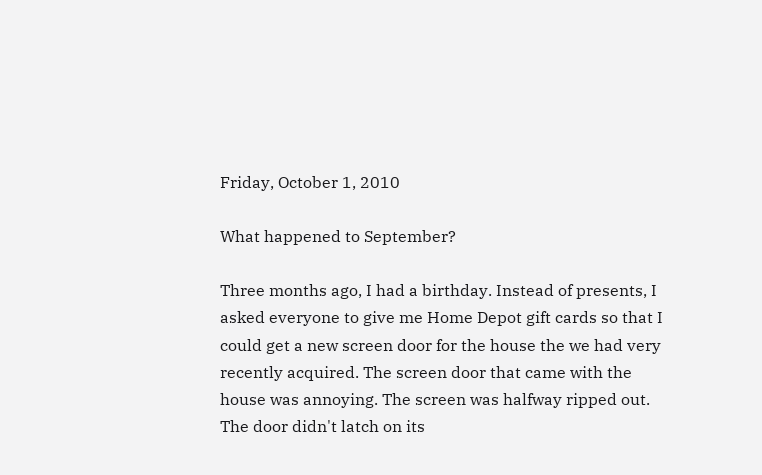Friday, October 1, 2010

What happened to September?

Three months ago, I had a birthday. Instead of presents, I asked everyone to give me Home Depot gift cards so that I could get a new screen door for the house the we had very recently acquired. The screen door that came with the house was annoying. The screen was halfway ripped out. The door didn't latch on its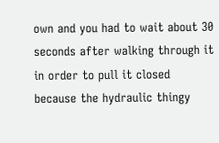own and you had to wait about 30 seconds after walking through it in order to pull it closed because the hydraulic thingy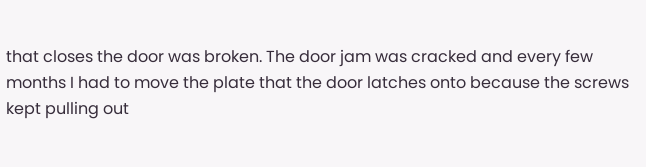that closes the door was broken. The door jam was cracked and every few months I had to move the plate that the door latches onto because the screws kept pulling out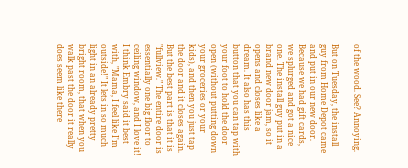of the wood. See? Annoying.

But on Tuesday, the install guy from Home Depot came and put in our new door. Because we had gift cards, we splurged and got a nice one. The install guy put in a brand new door jam, so it opens and closes like a dream. It also has this button that you can tap with your foot to hold the door open (without putting down your groceries or your kids), and then you just tap the door and it closes again. But the best part is that it is "fullview." The entire door is essentially one big floor to ceiling window, and I love it! I think Embry said it best with, "Mama, I feel like I'm outside!" It lets in so much light in an already pretty bright room, that when you walk past the door it really does seem like there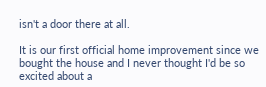isn't a door there at all.

It is our first official home improvement since we bought the house and I never thought I'd be so excited about a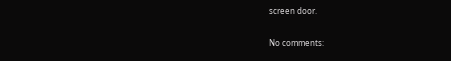screen door.

No comments: